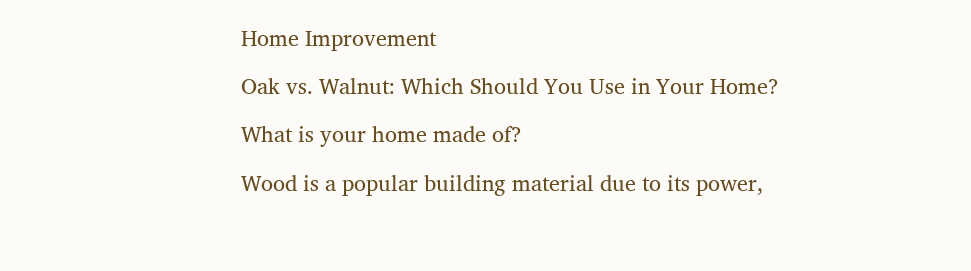Home Improvement

Oak vs. Walnut: Which Should You Use in Your Home?

What is your home made of?

Wood is a popular building material due to its power,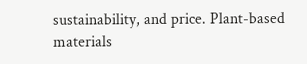sustainability, and price. Plant-based materials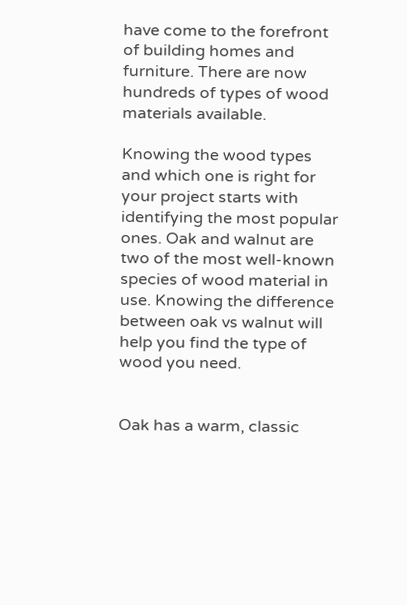have come to the forefront of building homes and furniture. There are now hundreds of types of wood materials available.

Knowing the wood types and which one is right for your project starts with identifying the most popular ones. Oak and walnut are two of the most well-known species of wood material in use. Knowing the difference between oak vs walnut will help you find the type of wood you need.


Oak has a warm, classic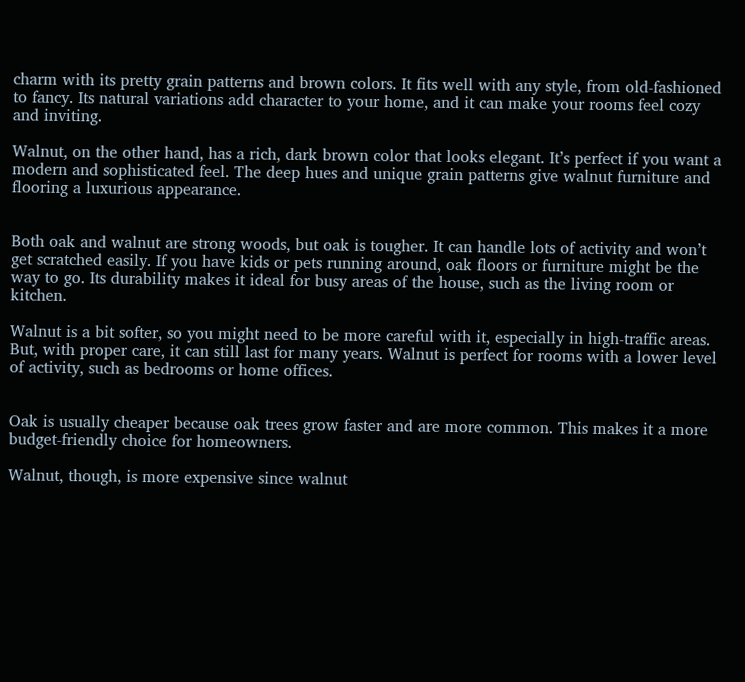charm with its pretty grain patterns and brown colors. It fits well with any style, from old-fashioned to fancy. Its natural variations add character to your home, and it can make your rooms feel cozy and inviting.

Walnut, on the other hand, has a rich, dark brown color that looks elegant. It’s perfect if you want a modern and sophisticated feel. The deep hues and unique grain patterns give walnut furniture and flooring a luxurious appearance.


Both oak and walnut are strong woods, but oak is tougher. It can handle lots of activity and won’t get scratched easily. If you have kids or pets running around, oak floors or furniture might be the way to go. Its durability makes it ideal for busy areas of the house, such as the living room or kitchen.

Walnut is a bit softer, so you might need to be more careful with it, especially in high-traffic areas. But, with proper care, it can still last for many years. Walnut is perfect for rooms with a lower level of activity, such as bedrooms or home offices.


Oak is usually cheaper because oak trees grow faster and are more common. This makes it a more budget-friendly choice for homeowners.

Walnut, though, is more expensive since walnut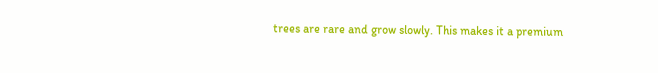trees are rare and grow slowly. This makes it a premium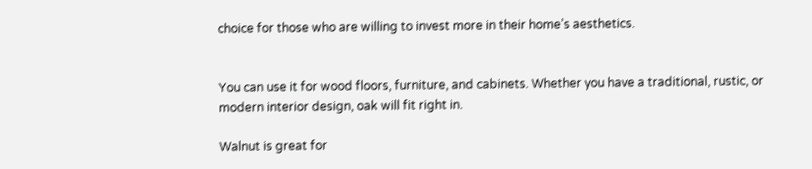choice for those who are willing to invest more in their home’s aesthetics.


You can use it for wood floors, furniture, and cabinets. Whether you have a traditional, rustic, or modern interior design, oak will fit right in.

Walnut is great for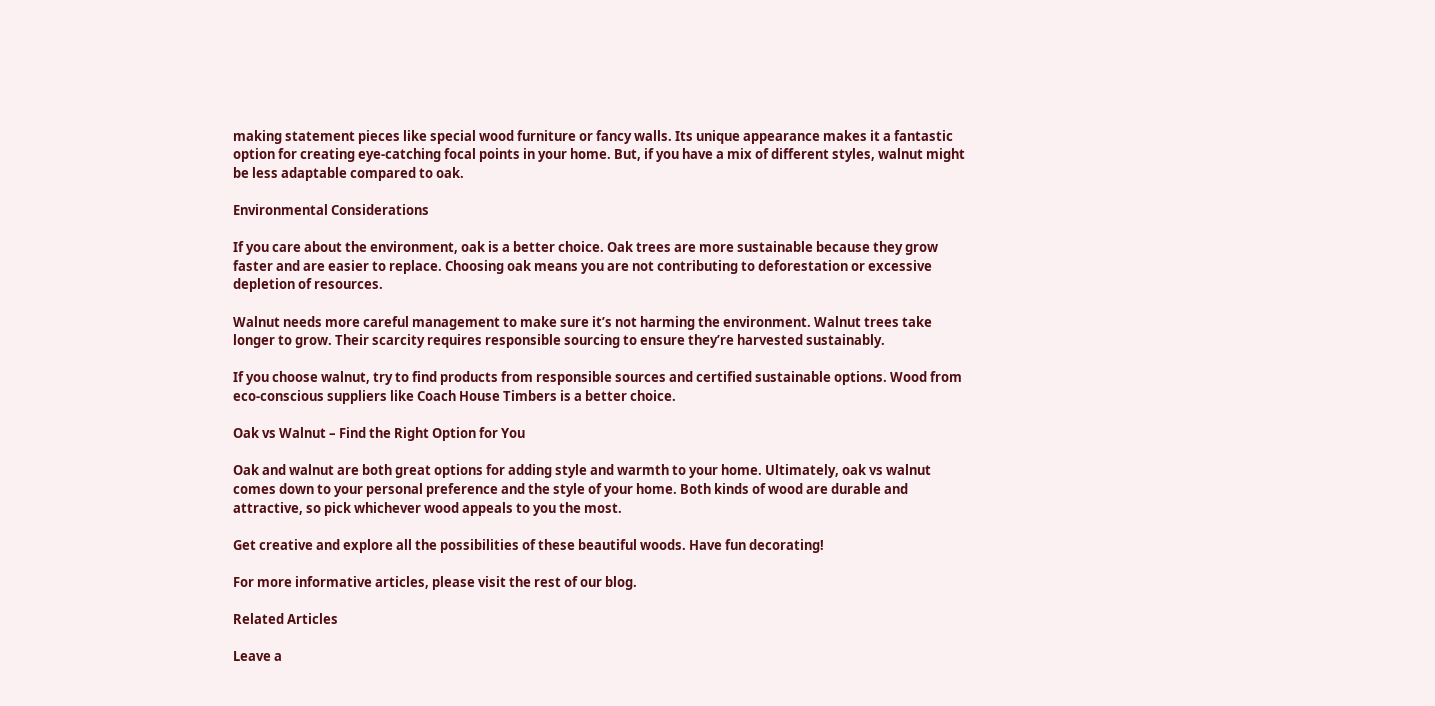making statement pieces like special wood furniture or fancy walls. Its unique appearance makes it a fantastic option for creating eye-catching focal points in your home. But, if you have a mix of different styles, walnut might be less adaptable compared to oak.

Environmental Considerations

If you care about the environment, oak is a better choice. Oak trees are more sustainable because they grow faster and are easier to replace. Choosing oak means you are not contributing to deforestation or excessive depletion of resources.

Walnut needs more careful management to make sure it’s not harming the environment. Walnut trees take longer to grow. Their scarcity requires responsible sourcing to ensure they’re harvested sustainably.

If you choose walnut, try to find products from responsible sources and certified sustainable options. Wood from eco-conscious suppliers like Coach House Timbers is a better choice.

Oak vs Walnut – Find the Right Option for You

Oak and walnut are both great options for adding style and warmth to your home. Ultimately, oak vs walnut comes down to your personal preference and the style of your home. Both kinds of wood are durable and attractive, so pick whichever wood appeals to you the most.

Get creative and explore all the possibilities of these beautiful woods. Have fun decorating!

For more informative articles, please visit the rest of our blog.

Related Articles

Leave a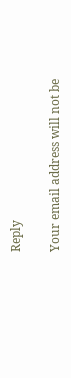Reply

Your email address will not be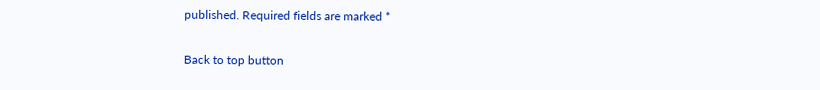published. Required fields are marked *

Back to top button